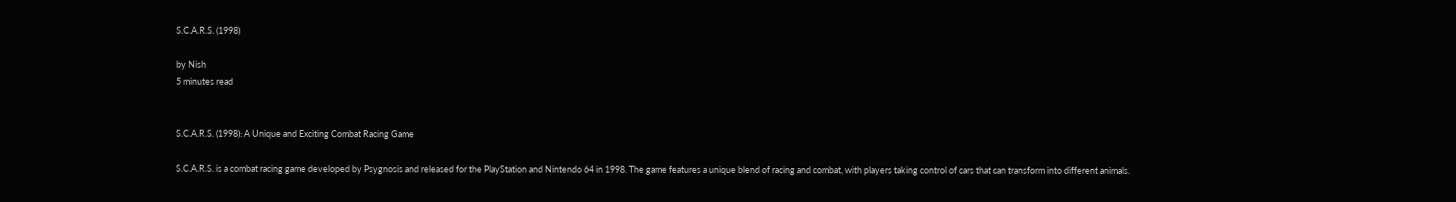S.C.A.R.S. (1998)

by Nish
5 minutes read


S.C.A.R.S. (1998): A Unique and Exciting Combat Racing Game

S.C.A.R.S. is a combat racing game developed by Psygnosis and released for the PlayStation and Nintendo 64 in 1998. The game features a unique blend of racing and combat, with players taking control of cars that can transform into different animals.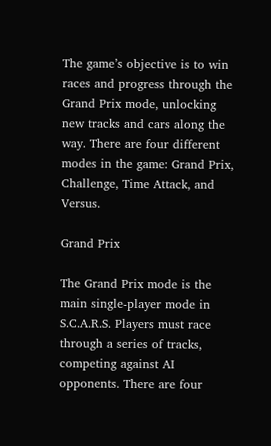The game’s objective is to win races and progress through the Grand Prix mode, unlocking new tracks and cars along the way. There are four different modes in the game: Grand Prix, Challenge, Time Attack, and Versus.

Grand Prix

The Grand Prix mode is the main single-player mode in S.C.A.R.S. Players must race through a series of tracks, competing against AI opponents. There are four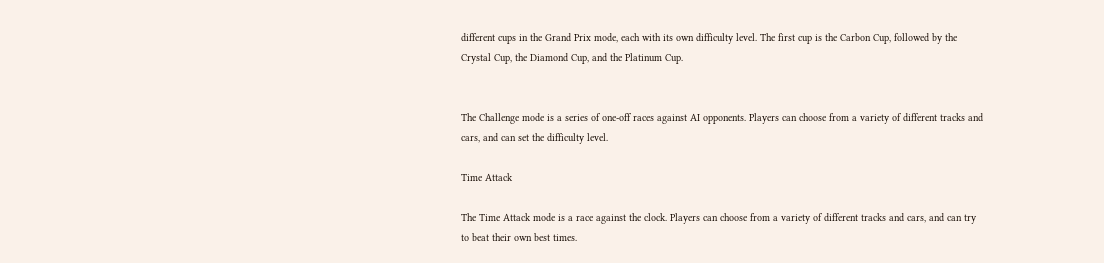different cups in the Grand Prix mode, each with its own difficulty level. The first cup is the Carbon Cup, followed by the Crystal Cup, the Diamond Cup, and the Platinum Cup.


The Challenge mode is a series of one-off races against AI opponents. Players can choose from a variety of different tracks and cars, and can set the difficulty level.

Time Attack

The Time Attack mode is a race against the clock. Players can choose from a variety of different tracks and cars, and can try to beat their own best times.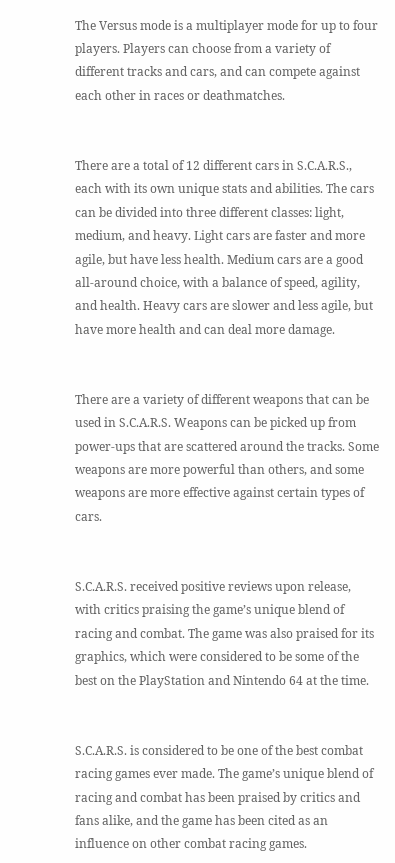The Versus mode is a multiplayer mode for up to four players. Players can choose from a variety of different tracks and cars, and can compete against each other in races or deathmatches.


There are a total of 12 different cars in S.C.A.R.S., each with its own unique stats and abilities. The cars can be divided into three different classes: light, medium, and heavy. Light cars are faster and more agile, but have less health. Medium cars are a good all-around choice, with a balance of speed, agility, and health. Heavy cars are slower and less agile, but have more health and can deal more damage.


There are a variety of different weapons that can be used in S.C.A.R.S. Weapons can be picked up from power-ups that are scattered around the tracks. Some weapons are more powerful than others, and some weapons are more effective against certain types of cars.


S.C.A.R.S. received positive reviews upon release, with critics praising the game’s unique blend of racing and combat. The game was also praised for its graphics, which were considered to be some of the best on the PlayStation and Nintendo 64 at the time.


S.C.A.R.S. is considered to be one of the best combat racing games ever made. The game’s unique blend of racing and combat has been praised by critics and fans alike, and the game has been cited as an influence on other combat racing games.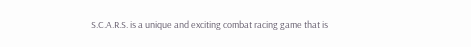S.C.A.R.S. is a unique and exciting combat racing game that is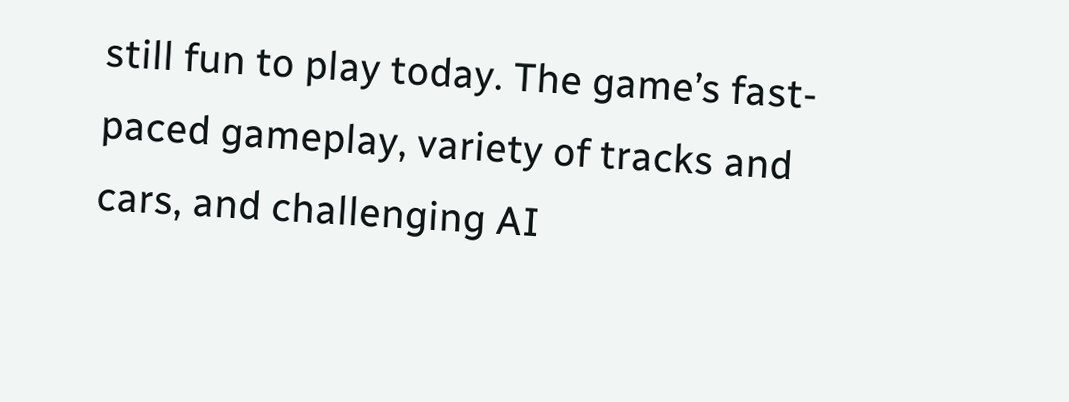still fun to play today. The game’s fast-paced gameplay, variety of tracks and cars, and challenging AI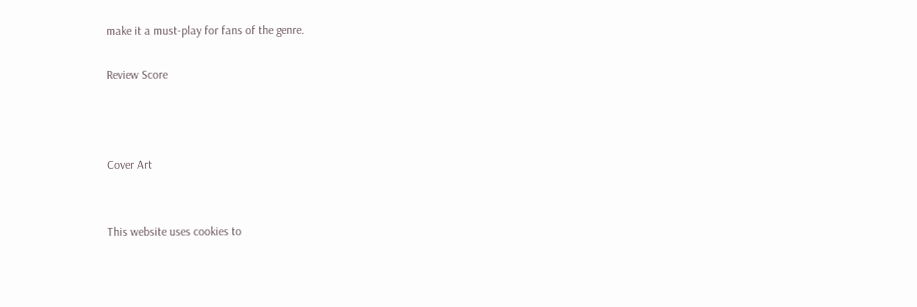make it a must-play for fans of the genre.

Review Score



Cover Art


This website uses cookies to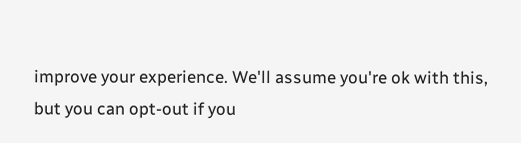improve your experience. We'll assume you're ok with this, but you can opt-out if you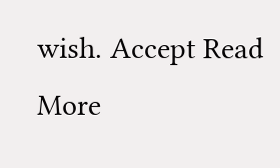wish. Accept Read More